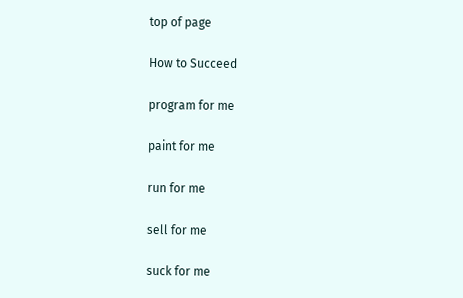top of page

How to Succeed

program for me

paint for me

run for me

sell for me

suck for me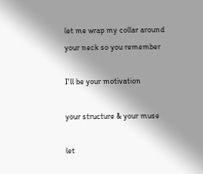let me wrap my collar around your neck so you remember

I'll be your motivation

your structure & your muse

let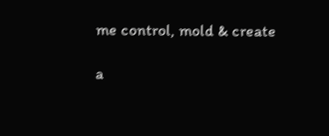me control, mold & create

a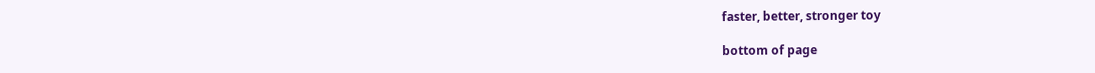faster, better, stronger toy

bottom of page